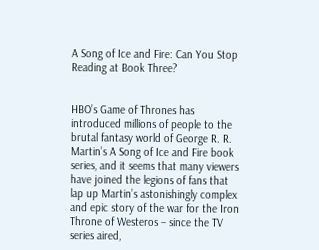A Song of Ice and Fire: Can You Stop Reading at Book Three?


HBO’s Game of Thrones has introduced millions of people to the brutal fantasy world of George R. R. Martin’s A Song of Ice and Fire book series, and it seems that many viewers have joined the legions of fans that lap up Martin’s astonishingly complex and epic story of the war for the Iron Throne of Westeros – since the TV series aired,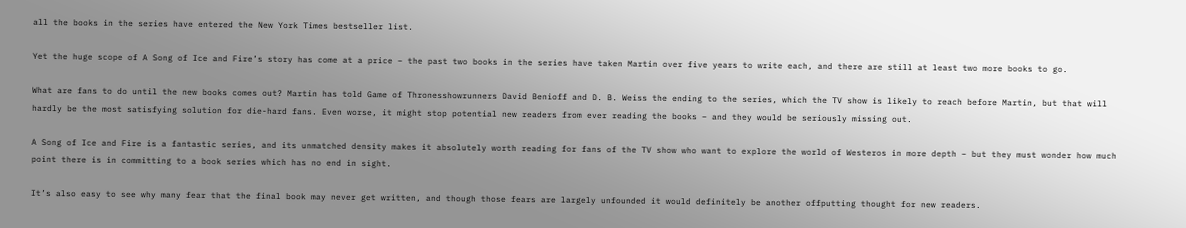all the books in the series have entered the New York Times bestseller list.

Yet the huge scope of A Song of Ice and Fire’s story has come at a price – the past two books in the series have taken Martin over five years to write each, and there are still at least two more books to go.

What are fans to do until the new books comes out? Martin has told Game of Thronesshowrunners David Benioff and D. B. Weiss the ending to the series, which the TV show is likely to reach before Martin, but that will hardly be the most satisfying solution for die-hard fans. Even worse, it might stop potential new readers from ever reading the books – and they would be seriously missing out.

A Song of Ice and Fire is a fantastic series, and its unmatched density makes it absolutely worth reading for fans of the TV show who want to explore the world of Westeros in more depth – but they must wonder how much point there is in committing to a book series which has no end in sight.

It’s also easy to see why many fear that the final book may never get written, and though those fears are largely unfounded it would definitely be another offputting thought for new readers.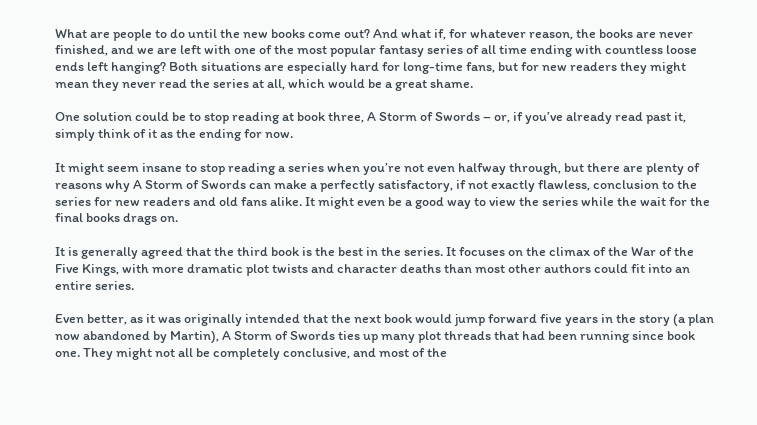What are people to do until the new books come out? And what if, for whatever reason, the books are never finished, and we are left with one of the most popular fantasy series of all time ending with countless loose ends left hanging? Both situations are especially hard for long-time fans, but for new readers they might mean they never read the series at all, which would be a great shame.

One solution could be to stop reading at book three, A Storm of Swords – or, if you’ve already read past it, simply think of it as the ending for now.

It might seem insane to stop reading a series when you’re not even halfway through, but there are plenty of reasons why A Storm of Swords can make a perfectly satisfactory, if not exactly flawless, conclusion to the series for new readers and old fans alike. It might even be a good way to view the series while the wait for the final books drags on.

It is generally agreed that the third book is the best in the series. It focuses on the climax of the War of the Five Kings, with more dramatic plot twists and character deaths than most other authors could fit into an entire series.

Even better, as it was originally intended that the next book would jump forward five years in the story (a plan now abandoned by Martin), A Storm of Swords ties up many plot threads that had been running since book one. They might not all be completely conclusive, and most of the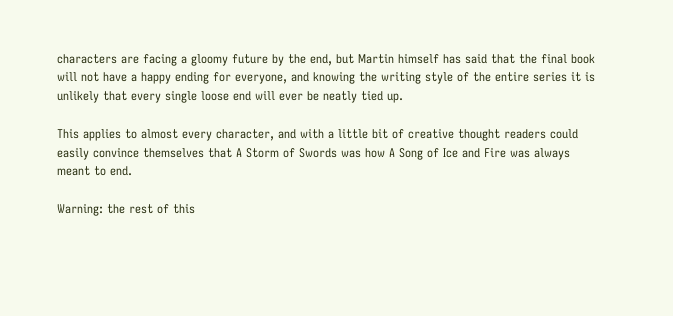characters are facing a gloomy future by the end, but Martin himself has said that the final book will not have a happy ending for everyone, and knowing the writing style of the entire series it is unlikely that every single loose end will ever be neatly tied up.

This applies to almost every character, and with a little bit of creative thought readers could easily convince themselves that A Storm of Swords was how A Song of Ice and Fire was always meant to end.

Warning: the rest of this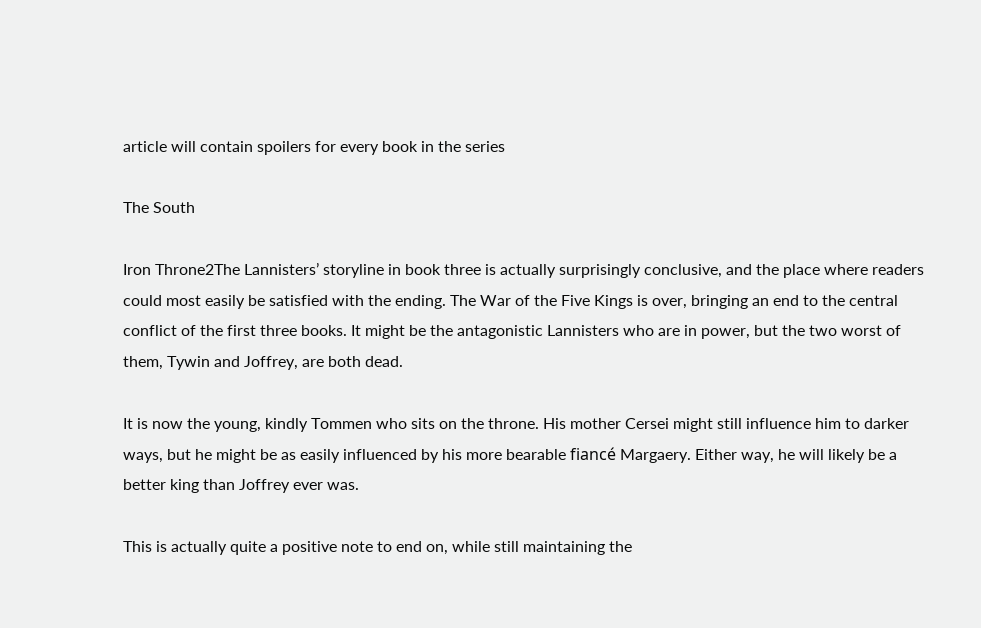article will contain spoilers for every book in the series

The South

Iron Throne2The Lannisters’ storyline in book three is actually surprisingly conclusive, and the place where readers could most easily be satisfied with the ending. The War of the Five Kings is over, bringing an end to the central conflict of the first three books. It might be the antagonistic Lannisters who are in power, but the two worst of them, Tywin and Joffrey, are both dead.

It is now the young, kindly Tommen who sits on the throne. His mother Cersei might still influence him to darker ways, but he might be as easily influenced by his more bearable fiancé Margaery. Either way, he will likely be a better king than Joffrey ever was.

This is actually quite a positive note to end on, while still maintaining the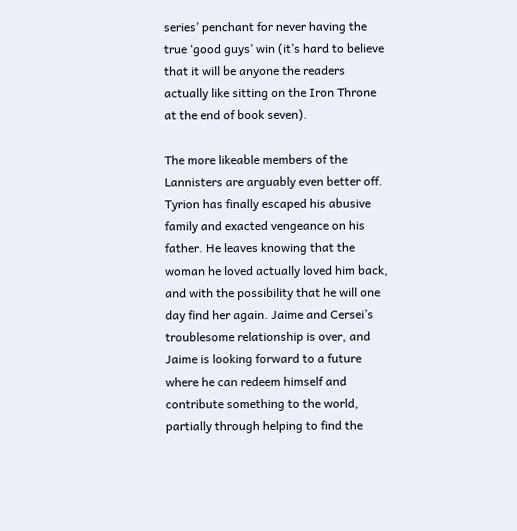series’ penchant for never having the true ‘good guys’ win (it’s hard to believe that it will be anyone the readers actually like sitting on the Iron Throne at the end of book seven).

The more likeable members of the Lannisters are arguably even better off. Tyrion has finally escaped his abusive family and exacted vengeance on his father. He leaves knowing that the woman he loved actually loved him back, and with the possibility that he will one day find her again. Jaime and Cersei’s troublesome relationship is over, and Jaime is looking forward to a future where he can redeem himself and contribute something to the world, partially through helping to find the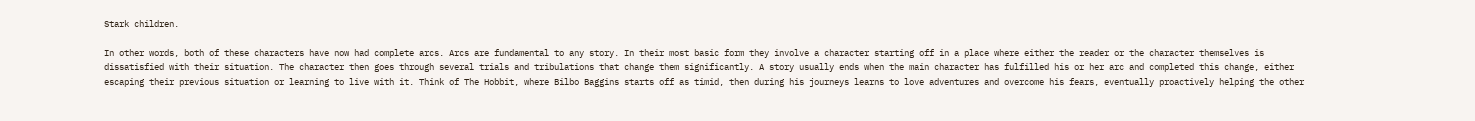Stark children.

In other words, both of these characters have now had complete arcs. Arcs are fundamental to any story. In their most basic form they involve a character starting off in a place where either the reader or the character themselves is dissatisfied with their situation. The character then goes through several trials and tribulations that change them significantly. A story usually ends when the main character has fulfilled his or her arc and completed this change, either escaping their previous situation or learning to live with it. Think of The Hobbit, where Bilbo Baggins starts off as timid, then during his journeys learns to love adventures and overcome his fears, eventually proactively helping the other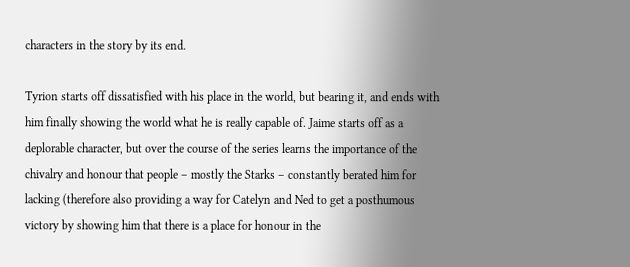characters in the story by its end.

Tyrion starts off dissatisfied with his place in the world, but bearing it, and ends with him finally showing the world what he is really capable of. Jaime starts off as a deplorable character, but over the course of the series learns the importance of the chivalry and honour that people – mostly the Starks – constantly berated him for lacking (therefore also providing a way for Catelyn and Ned to get a posthumous victory by showing him that there is a place for honour in the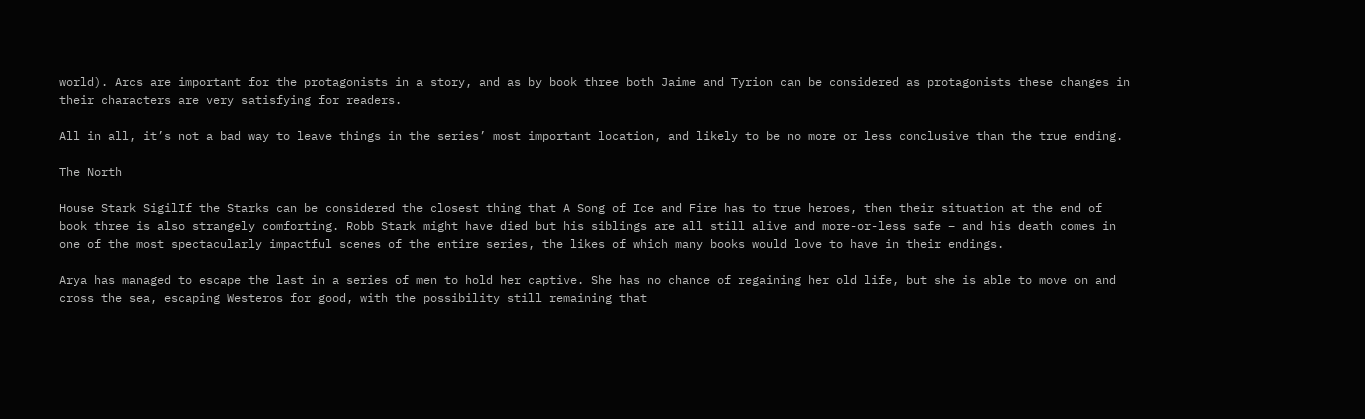world). Arcs are important for the protagonists in a story, and as by book three both Jaime and Tyrion can be considered as protagonists these changes in their characters are very satisfying for readers.

All in all, it’s not a bad way to leave things in the series’ most important location, and likely to be no more or less conclusive than the true ending.

The North

House Stark SigilIf the Starks can be considered the closest thing that A Song of Ice and Fire has to true heroes, then their situation at the end of book three is also strangely comforting. Robb Stark might have died but his siblings are all still alive and more-or-less safe – and his death comes in one of the most spectacularly impactful scenes of the entire series, the likes of which many books would love to have in their endings.

Arya has managed to escape the last in a series of men to hold her captive. She has no chance of regaining her old life, but she is able to move on and cross the sea, escaping Westeros for good, with the possibility still remaining that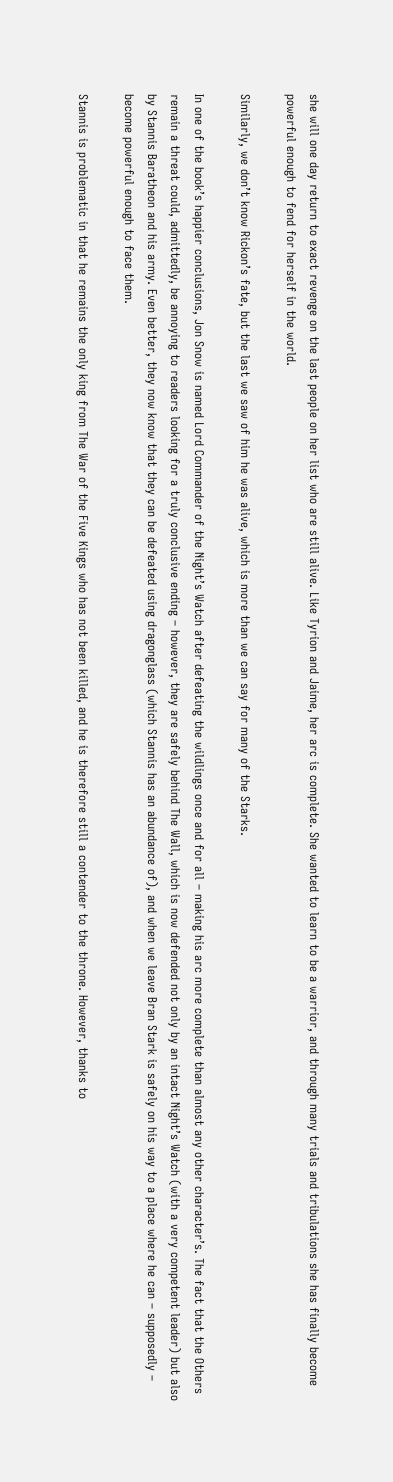she will one day return to exact revenge on the last people on her list who are still alive. Like Tyrion and Jaime, her arc is complete. She wanted to learn to be a warrior, and through many trials and tribulations she has finally become powerful enough to fend for herself in the world.

Similarly, we don’t know Rickon’s fate, but the last we saw of him he was alive, which is more than we can say for many of the Starks.

In one of the book’s happier conclusions, Jon Snow is named Lord Commander of the Night’s Watch after defeating the wildlings once and for all – making his arc more complete than almost any other character’s. The fact that the Others remain a threat could, admittedly, be annoying to readers looking for a truly conclusive ending – however, they are safely behind The Wall, which is now defended not only by an intact Night’s Watch (with a very competent leader) but also by Stannis Baratheon and his army. Even better, they now know that they can be defeated using dragonglass (which Stannis has an abundance of), and when we leave Bran Stark is safely on his way to a place where he can – supposedly – become powerful enough to face them.

Stannis is problematic in that he remains the only king from The War of the Five Kings who has not been killed, and he is therefore still a contender to the throne. However, thanks to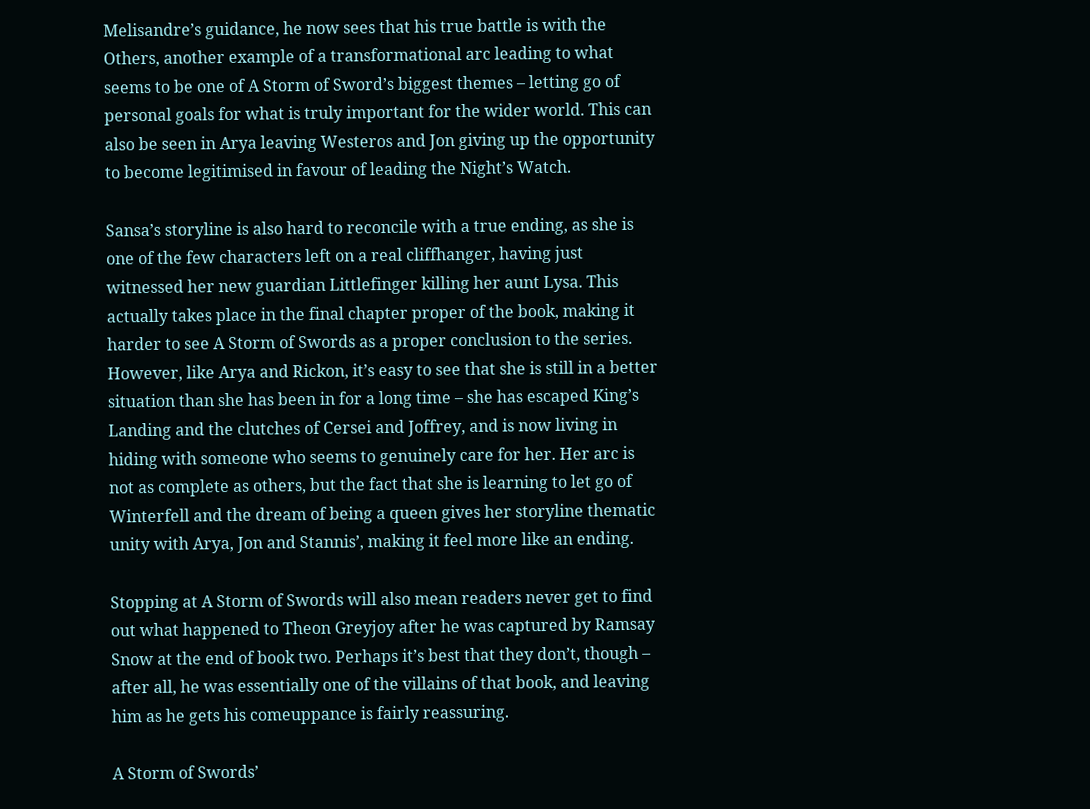Melisandre’s guidance, he now sees that his true battle is with the Others, another example of a transformational arc leading to what seems to be one of A Storm of Sword’s biggest themes – letting go of personal goals for what is truly important for the wider world. This can also be seen in Arya leaving Westeros and Jon giving up the opportunity to become legitimised in favour of leading the Night’s Watch.

Sansa’s storyline is also hard to reconcile with a true ending, as she is one of the few characters left on a real cliffhanger, having just witnessed her new guardian Littlefinger killing her aunt Lysa. This actually takes place in the final chapter proper of the book, making it harder to see A Storm of Swords as a proper conclusion to the series. However, like Arya and Rickon, it’s easy to see that she is still in a better situation than she has been in for a long time – she has escaped King’s Landing and the clutches of Cersei and Joffrey, and is now living in hiding with someone who seems to genuinely care for her. Her arc is not as complete as others, but the fact that she is learning to let go of Winterfell and the dream of being a queen gives her storyline thematic unity with Arya, Jon and Stannis’, making it feel more like an ending.

Stopping at A Storm of Swords will also mean readers never get to find out what happened to Theon Greyjoy after he was captured by Ramsay Snow at the end of book two. Perhaps it’s best that they don’t, though – after all, he was essentially one of the villains of that book, and leaving him as he gets his comeuppance is fairly reassuring.

A Storm of Swords’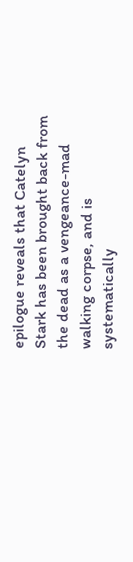epilogue reveals that Catelyn Stark has been brought back from the dead as a vengeance-mad walking corpse, and is systematically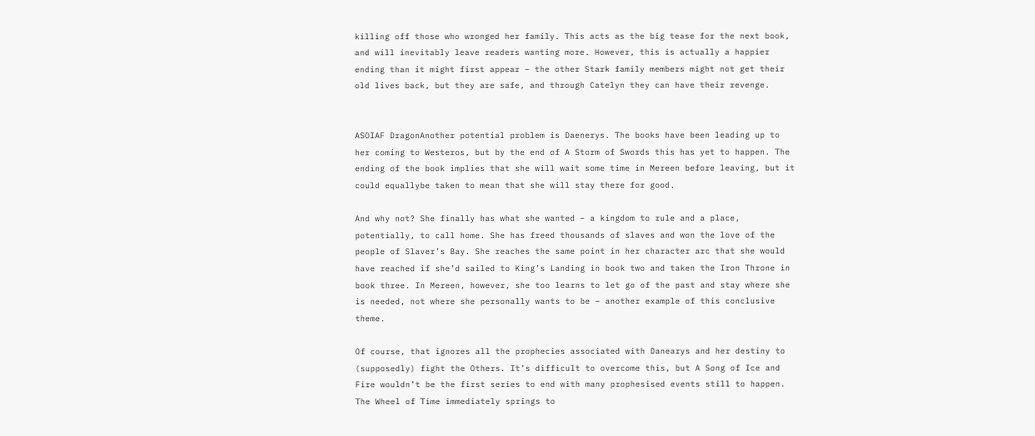killing off those who wronged her family. This acts as the big tease for the next book, and will inevitably leave readers wanting more. However, this is actually a happier ending than it might first appear – the other Stark family members might not get their old lives back, but they are safe, and through Catelyn they can have their revenge.


ASOIAF DragonAnother potential problem is Daenerys. The books have been leading up to her coming to Westeros, but by the end of A Storm of Swords this has yet to happen. The ending of the book implies that she will wait some time in Mereen before leaving, but it could equallybe taken to mean that she will stay there for good.

And why not? She finally has what she wanted – a kingdom to rule and a place, potentially, to call home. She has freed thousands of slaves and won the love of the people of Slaver’s Bay. She reaches the same point in her character arc that she would have reached if she’d sailed to King’s Landing in book two and taken the Iron Throne in book three. In Mereen, however, she too learns to let go of the past and stay where she is needed, not where she personally wants to be – another example of this conclusive theme.

Of course, that ignores all the prophecies associated with Danearys and her destiny to (supposedly) fight the Others. It’s difficult to overcome this, but A Song of Ice and Fire wouldn’t be the first series to end with many prophesised events still to happen. The Wheel of Time immediately springs to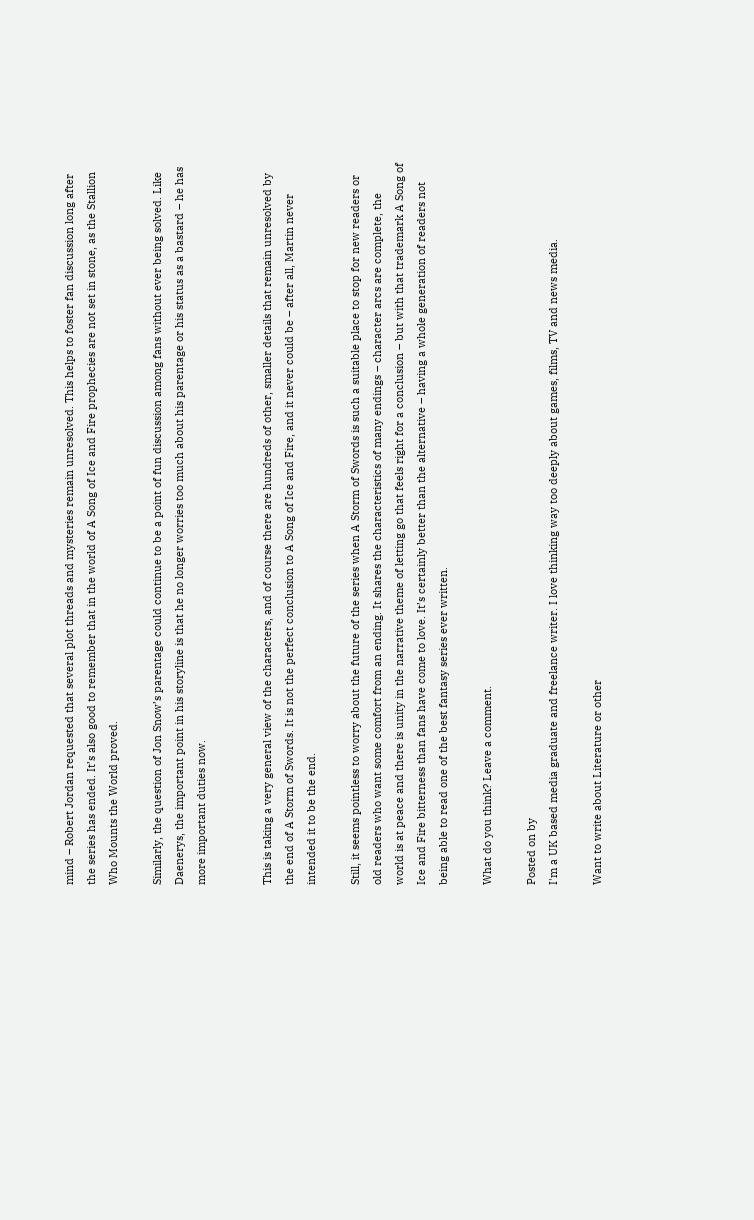mind – Robert Jordan requested that several plot threads and mysteries remain unresolved. This helps to foster fan discussion long after the series has ended. It’s also good to remember that in the world of A Song of Ice and Fire prophecies are not set in stone, as the Stallion Who Mounts the World proved.

Similarly, the question of Jon Snow’s parentage could continue to be a point of fun discussion among fans without ever being solved. Like Daenerys, the important point in his storyline is that he no longer worries too much about his parentage or his status as a bastard – he has more important duties now.


This is taking a very general view of the characters, and of course there are hundreds of other, smaller details that remain unresolved by the end of A Storm of Swords. It is not the perfect conclusion to A Song of Ice and Fire, and it never could be – after all, Martin never intended it to be the end.

Still, it seems pointless to worry about the future of the series when A Storm of Swords is such a suitable place to stop for new readers or old readers who want some comfort from an ending. It shares the characteristics of many endings – character arcs are complete, the world is at peace and there is unity in the narrative theme of letting go that feels right for a conclusion – but with that trademark A Song of Ice and Fire bitterness than fans have come to love. It’s certainly better than the alternative – having a whole generation of readers not being able to read one of the best fantasy series ever written.

What do you think? Leave a comment.

Posted on by
I'm a UK based media graduate and freelance writer. I love thinking way too deeply about games, films, TV and news media.

Want to write about Literature or other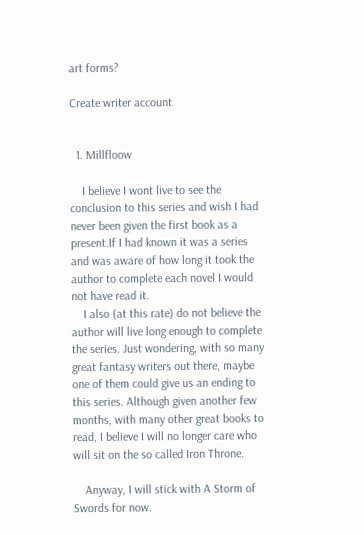art forms?

Create writer account


  1. Millfloow

    I believe I wont live to see the conclusion to this series and wish I had never been given the first book as a present.If I had known it was a series and was aware of how long it took the author to complete each novel I would not have read it.
    I also (at this rate) do not believe the author will live long enough to complete the series. Just wondering, with so many great fantasy writers out there, maybe one of them could give us an ending to this series. Although given another few months, with many other great books to read, I believe I will no longer care who will sit on the so called Iron Throne.

    Anyway, I will stick with A Storm of Swords for now.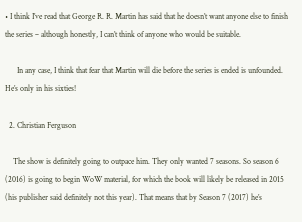• I think I’ve read that George R. R. Martin has said that he doesn’t want anyone else to finish the series – although honestly, I can’t think of anyone who would be suitable.

      In any case, I think that fear that Martin will die before the series is ended is unfounded. He’s only in his sixties!

  2. Christian Ferguson

    The show is definitely going to outpace him. They only wanted 7 seasons. So season 6 (2016) is going to begin WoW material, for which the book will likely be released in 2015 (his publisher said definitely not this year). That means that by Season 7 (2017) he’s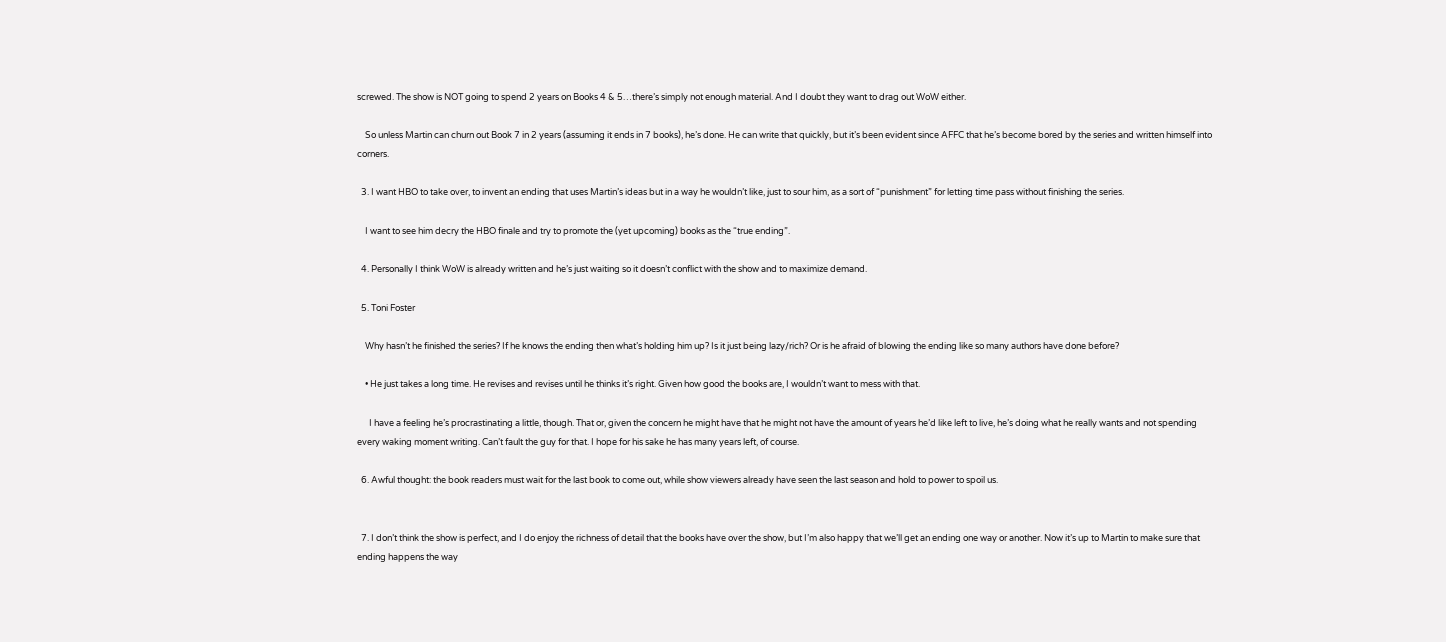screwed. The show is NOT going to spend 2 years on Books 4 & 5…there’s simply not enough material. And I doubt they want to drag out WoW either.

    So unless Martin can churn out Book 7 in 2 years (assuming it ends in 7 books), he’s done. He can write that quickly, but it’s been evident since AFFC that he’s become bored by the series and written himself into corners.

  3. I want HBO to take over, to invent an ending that uses Martin’s ideas but in a way he wouldn’t like, just to sour him, as a sort of “punishment” for letting time pass without finishing the series.

    I want to see him decry the HBO finale and try to promote the (yet upcoming) books as the “true ending”.

  4. Personally I think WoW is already written and he’s just waiting so it doesn’t conflict with the show and to maximize demand.

  5. Toni Foster

    Why hasn’t he finished the series? If he knows the ending then what’s holding him up? Is it just being lazy/rich? Or is he afraid of blowing the ending like so many authors have done before?

    • He just takes a long time. He revises and revises until he thinks it’s right. Given how good the books are, I wouldn’t want to mess with that.

      I have a feeling he’s procrastinating a little, though. That or, given the concern he might have that he might not have the amount of years he’d like left to live, he’s doing what he really wants and not spending every waking moment writing. Can’t fault the guy for that. I hope for his sake he has many years left, of course.

  6. Awful thought: the book readers must wait for the last book to come out, while show viewers already have seen the last season and hold to power to spoil us.


  7. I don’t think the show is perfect, and I do enjoy the richness of detail that the books have over the show, but I’m also happy that we’ll get an ending one way or another. Now it’s up to Martin to make sure that ending happens the way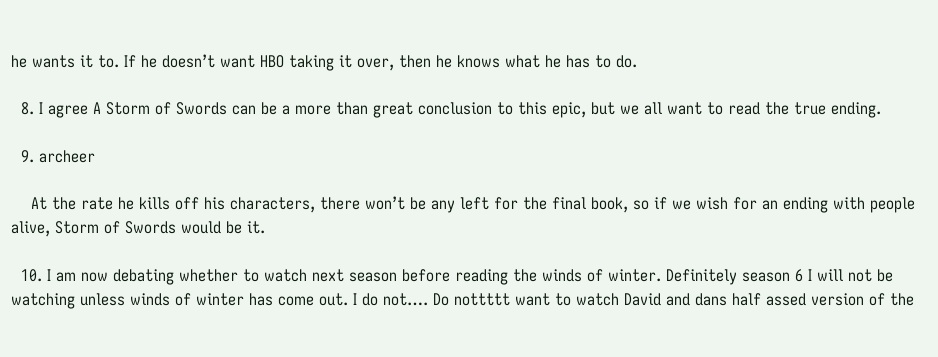he wants it to. If he doesn’t want HBO taking it over, then he knows what he has to do.

  8. I agree A Storm of Swords can be a more than great conclusion to this epic, but we all want to read the true ending.

  9. archeer

    At the rate he kills off his characters, there won’t be any left for the final book, so if we wish for an ending with people alive, Storm of Swords would be it.

  10. I am now debating whether to watch next season before reading the winds of winter. Definitely season 6 I will not be watching unless winds of winter has come out. I do not…. Do nottttt want to watch David and dans half assed version of the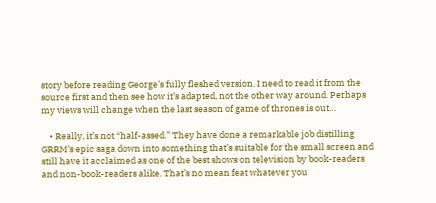story before reading George’s fully fleshed version. I need to read it from the source first and then see how it’s adapted, not the other way around. Perhaps my views will change when the last season of game of thrones is out…

    • Really, it’s not “half-assed.” They have done a remarkable job distilling GRRM’s epic saga down into something that’s suitable for the small screen and still have it acclaimed as one of the best shows on television by book-readers and non-book-readers alike. That’s no mean feat whatever you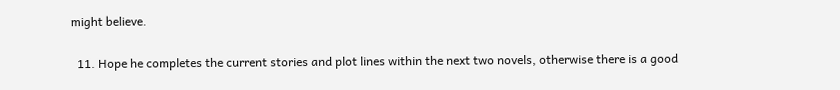might believe.

  11. Hope he completes the current stories and plot lines within the next two novels, otherwise there is a good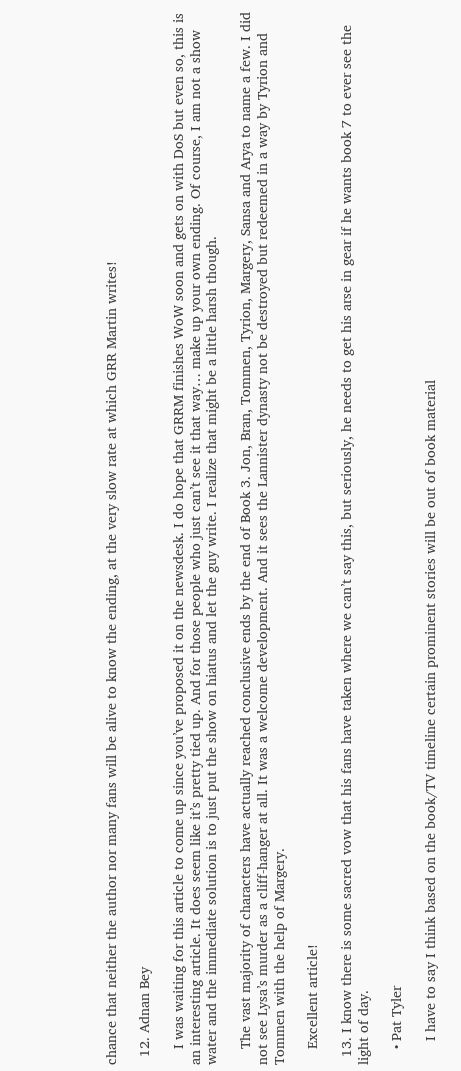chance that neither the author nor many fans will be alive to know the ending, at the very slow rate at which GRR Martin writes!

  12. Adnan Bey

    I was waiting for this article to come up since you’ve proposed it on the newsdesk. I do hope that GRRM finishes WoW soon and gets on with DoS but even so, this is an interesting article. It does seem like it’s pretty tied up. And for those people who just can’t see it that way… make up your own ending. Of course, I am not a show water and the immediate solution is to just put the show on hiatus and let the guy write. I realize that might be a little harsh though.

    The vast majority of characters have actually reached conclusive ends by the end of Book 3. Jon, Bran, Tommen, Tyrion, Margery, Sansa and Arya to name a few. I did not see Lysa’s murder as a cliff-hanger at all. It was a welcome development. And it sees the Lannister dynasty not be destroyed but redeemed in a way by Tyrion and Tommen with the help of Margery.

    Excellent article!

  13. I know there is some sacred vow that his fans have taken where we can’t say this, but seriously, he needs to get his arse in gear if he wants book 7 to ever see the light of day.

    • Pat Tyler

      I have to say I think based on the book/TV timeline certain prominent stories will be out of book material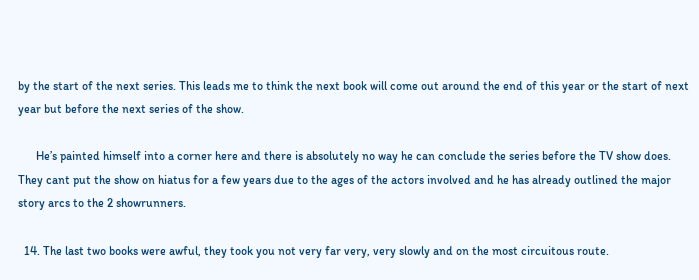by the start of the next series. This leads me to think the next book will come out around the end of this year or the start of next year but before the next series of the show.

      He’s painted himself into a corner here and there is absolutely no way he can conclude the series before the TV show does. They cant put the show on hiatus for a few years due to the ages of the actors involved and he has already outlined the major story arcs to the 2 showrunners.

  14. The last two books were awful, they took you not very far very, very slowly and on the most circuitous route.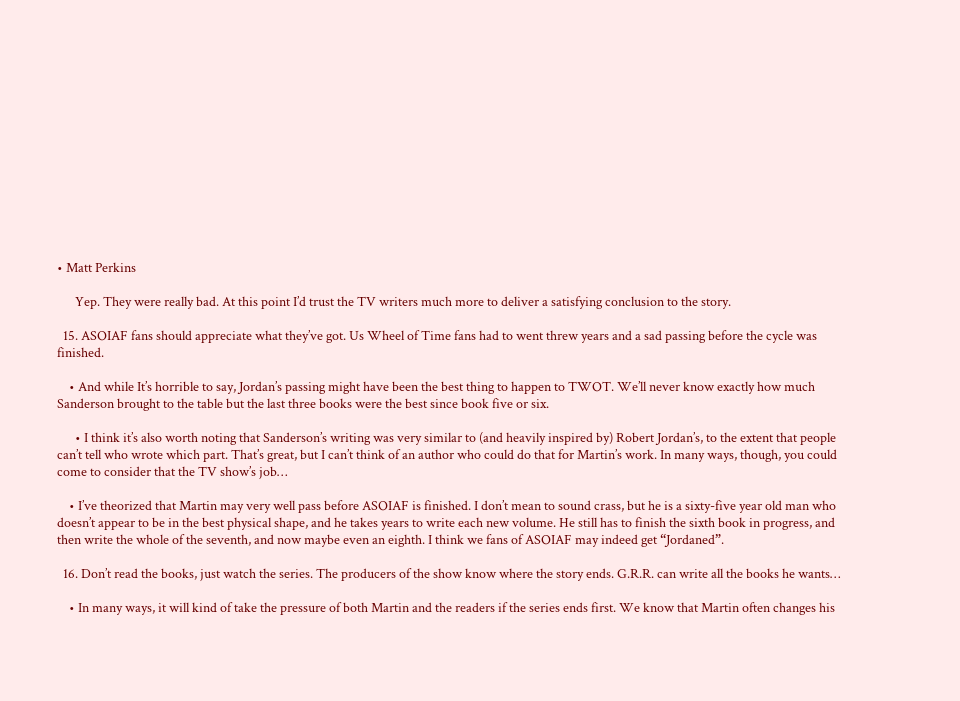• Matt Perkins

      Yep. They were really bad. At this point I’d trust the TV writers much more to deliver a satisfying conclusion to the story.

  15. ASOIAF fans should appreciate what they’ve got. Us Wheel of Time fans had to went threw years and a sad passing before the cycle was finished.

    • And while It’s horrible to say, Jordan’s passing might have been the best thing to happen to TWOT. We’ll never know exactly how much Sanderson brought to the table but the last three books were the best since book five or six.

      • I think it’s also worth noting that Sanderson’s writing was very similar to (and heavily inspired by) Robert Jordan’s, to the extent that people can’t tell who wrote which part. That’s great, but I can’t think of an author who could do that for Martin’s work. In many ways, though, you could come to consider that the TV show’s job…

    • I’ve theorized that Martin may very well pass before ASOIAF is finished. I don’t mean to sound crass, but he is a sixty-five year old man who doesn’t appear to be in the best physical shape, and he takes years to write each new volume. He still has to finish the sixth book in progress, and then write the whole of the seventh, and now maybe even an eighth. I think we fans of ASOIAF may indeed get “Jordaned”.

  16. Don’t read the books, just watch the series. The producers of the show know where the story ends. G.R.R. can write all the books he wants…

    • In many ways, it will kind of take the pressure of both Martin and the readers if the series ends first. We know that Martin often changes his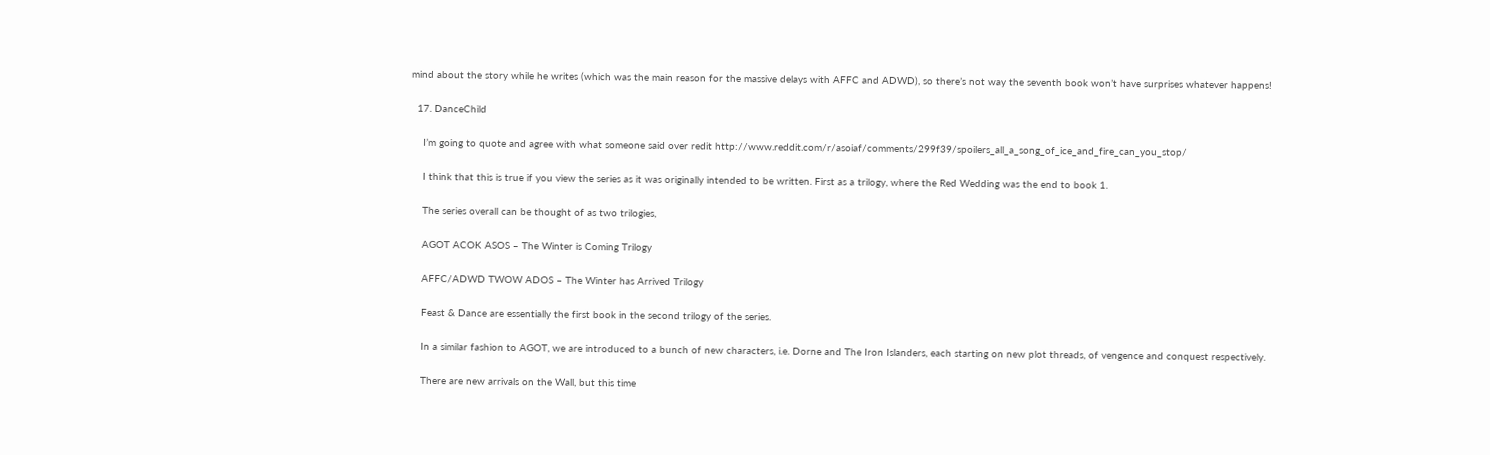mind about the story while he writes (which was the main reason for the massive delays with AFFC and ADWD), so there’s not way the seventh book won’t have surprises whatever happens!

  17. DanceChild

    I’m going to quote and agree with what someone said over redit http://www.reddit.com/r/asoiaf/comments/299f39/spoilers_all_a_song_of_ice_and_fire_can_you_stop/

    I think that this is true if you view the series as it was originally intended to be written. First as a trilogy, where the Red Wedding was the end to book 1.

    The series overall can be thought of as two trilogies,

    AGOT ACOK ASOS – The Winter is Coming Trilogy

    AFFC/ADWD TWOW ADOS – The Winter has Arrived Trilogy

    Feast & Dance are essentially the first book in the second trilogy of the series.

    In a similar fashion to AGOT, we are introduced to a bunch of new characters, i.e. Dorne and The Iron Islanders, each starting on new plot threads, of vengence and conquest respectively.

    There are new arrivals on the Wall, but this time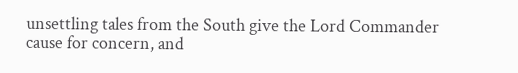unsettling tales from the South give the Lord Commander cause for concern, and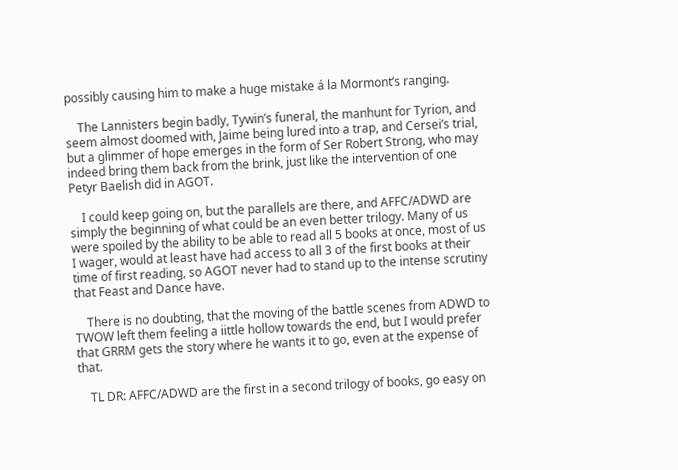possibly causing him to make a huge mistake á la Mormont’s ranging.

    The Lannisters begin badly, Tywin’s funeral, the manhunt for Tyrion, and seem almost doomed with, Jaime being lured into a trap, and Cersei’s trial, but a glimmer of hope emerges in the form of Ser Robert Strong, who may indeed bring them back from the brink, just like the intervention of one Petyr Baelish did in AGOT.

    I could keep going on, but the parallels are there, and AFFC/ADWD are simply the beginning of what could be an even better trilogy. Many of us were spoiled by the ability to be able to read all 5 books at once, most of us I wager, would at least have had access to all 3 of the first books at their time of first reading, so AGOT never had to stand up to the intense scrutiny that Feast and Dance have.

    There is no doubting, that the moving of the battle scenes from ADWD to TWOW left them feeling a iittle hollow towards the end, but I would prefer that GRRM gets the story where he wants it to go, even at the expense of that.

    TL DR: AFFC/ADWD are the first in a second trilogy of books, go easy on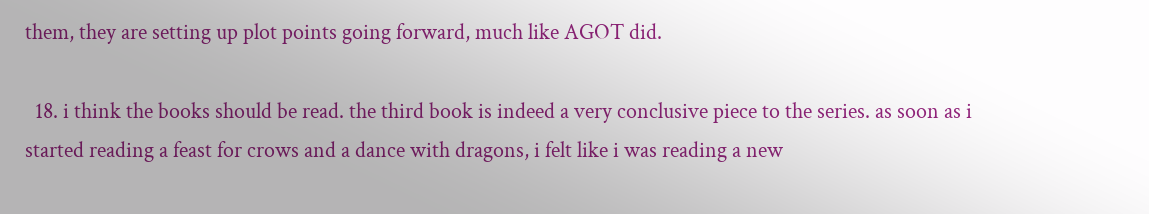them, they are setting up plot points going forward, much like AGOT did.

  18. i think the books should be read. the third book is indeed a very conclusive piece to the series. as soon as i started reading a feast for crows and a dance with dragons, i felt like i was reading a new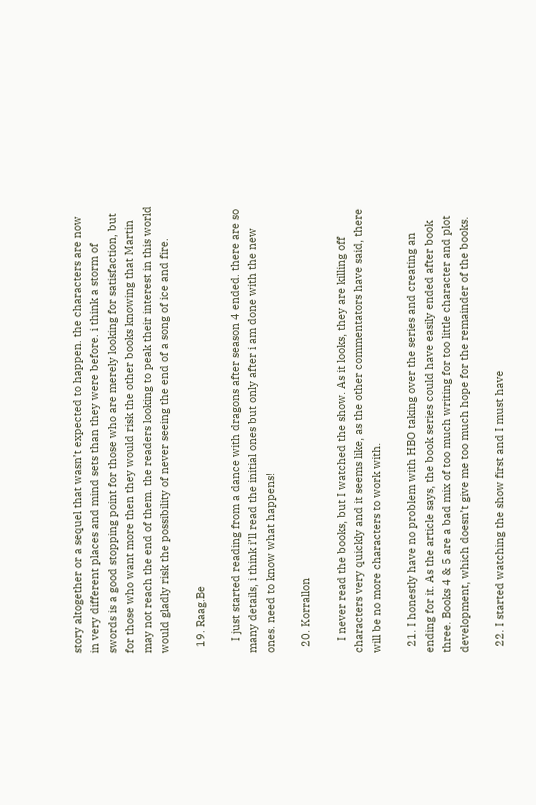story altogether or a sequel that wasn’t expected to happen. the characters are now in very different places and mind sets than they were before. i think a storm of swords is a good stopping point for those who are merely looking for satisfaction, but for those who want more then they would risk the other books knowing that Martin may not reach the end of them. the readers looking to peak their interest in this world would gladly risk the possibility of never seeing the end of a song of ice and fire.

  19. Raag.Be

    I just started reading from a dance with dragons after season 4 ended. there are so many details, i think i’ll read the initial ones but only after i am done with the new ones. need to know what happens!

  20. Korrallon

    I never read the books, but I watched the show. As it looks, they are killing off characters very quickly and it seems like, as the other commentators have said, there will be no more characters to work with.

  21. I honestly have no problem with HBO taking over the series and creating an ending for it. As the article says, the book series could have easily ended after book three. Books 4 & 5 are a bad mix of too much writing for too little character and plot development, which doesn’t give me too much hope for the remainder of the books.

  22. I started watching the show first and I must have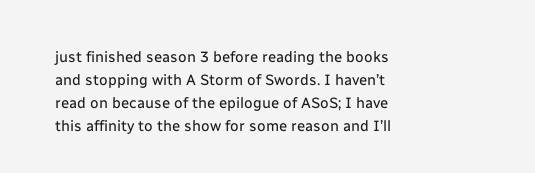just finished season 3 before reading the books and stopping with A Storm of Swords. I haven’t read on because of the epilogue of ASoS; I have this affinity to the show for some reason and I’ll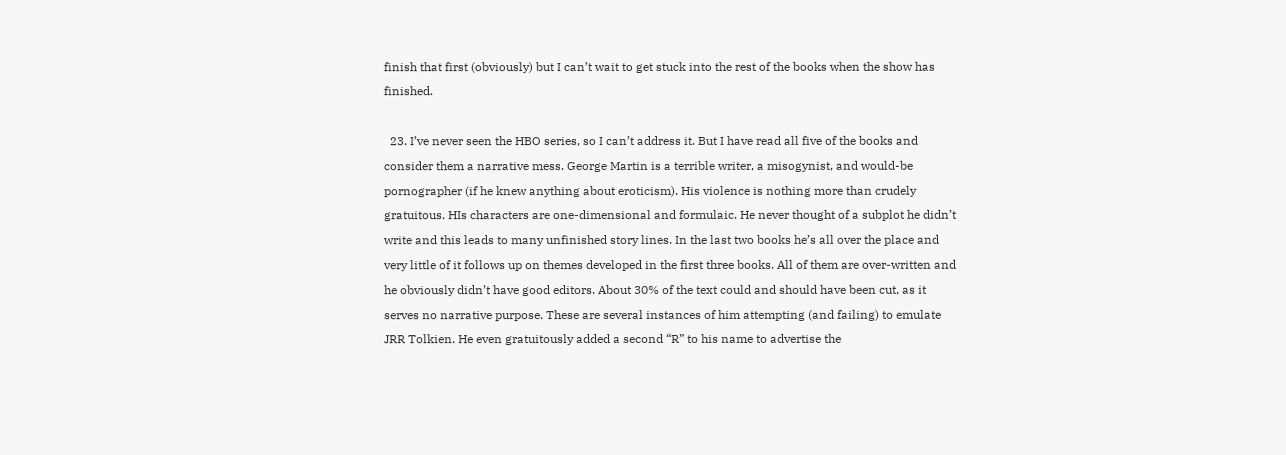finish that first (obviously) but I can’t wait to get stuck into the rest of the books when the show has finished.

  23. I’ve never seen the HBO series, so I can’t address it. But I have read all five of the books and consider them a narrative mess. George Martin is a terrible writer, a misogynist, and would-be pornographer (if he knew anything about eroticism). His violence is nothing more than crudely gratuitous. HIs characters are one-dimensional and formulaic. He never thought of a subplot he didn’t write and this leads to many unfinished story lines. In the last two books he’s all over the place and very little of it follows up on themes developed in the first three books. All of them are over-written and he obviously didn’t have good editors. About 30% of the text could and should have been cut, as it serves no narrative purpose. These are several instances of him attempting (and failing) to emulate JRR Tolkien. He even gratuitously added a second “R” to his name to advertise the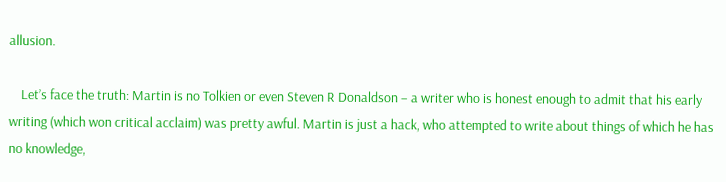allusion.

    Let’s face the truth: Martin is no Tolkien or even Steven R Donaldson – a writer who is honest enough to admit that his early writing (which won critical acclaim) was pretty awful. Martin is just a hack, who attempted to write about things of which he has no knowledge,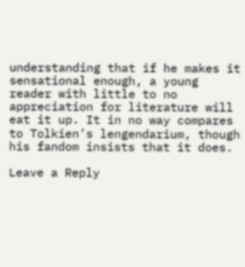understanding that if he makes it sensational enough, a young reader with little to no appreciation for literature will eat it up. It in no way compares to Tolkien’s lengendarium, though his fandom insists that it does.

Leave a Reply